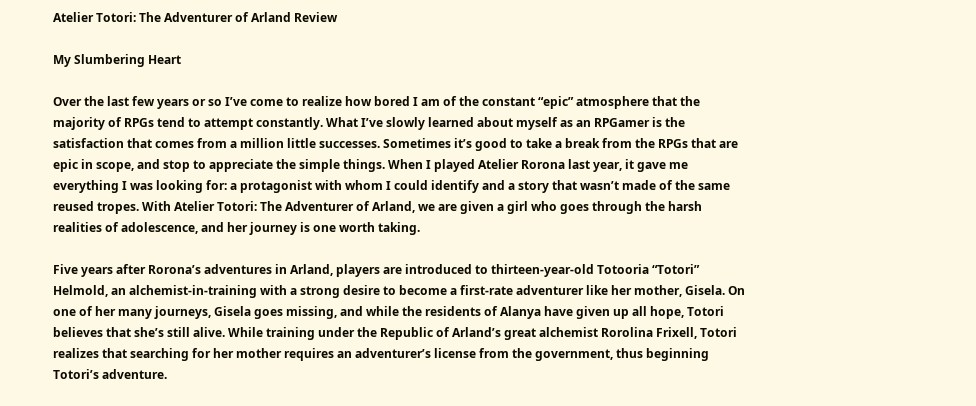Atelier Totori: The Adventurer of Arland Review

My Slumbering Heart

Over the last few years or so I’ve come to realize how bored I am of the constant “epic” atmosphere that the majority of RPGs tend to attempt constantly. What I’ve slowly learned about myself as an RPGamer is the satisfaction that comes from a million little successes. Sometimes it’s good to take a break from the RPGs that are epic in scope, and stop to appreciate the simple things. When I played Atelier Rorona last year, it gave me everything I was looking for: a protagonist with whom I could identify and a story that wasn’t made of the same reused tropes. With Atelier Totori: The Adventurer of Arland, we are given a girl who goes through the harsh realities of adolescence, and her journey is one worth taking.

Five years after Rorona’s adventures in Arland, players are introduced to thirteen-year-old Totooria “Totori” Helmold, an alchemist-in-training with a strong desire to become a first-rate adventurer like her mother, Gisela. On one of her many journeys, Gisela goes missing, and while the residents of Alanya have given up all hope, Totori believes that she’s still alive. While training under the Republic of Arland’s great alchemist Rorolina Frixell, Totori realizes that searching for her mother requires an adventurer’s license from the government, thus beginning Totori’s adventure.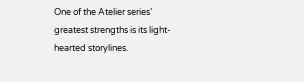One of the Atelier series’ greatest strengths is its light-hearted storylines.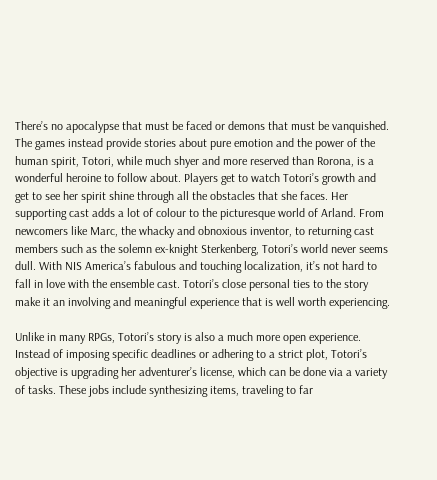There’s no apocalypse that must be faced or demons that must be vanquished. The games instead provide stories about pure emotion and the power of the human spirit, Totori, while much shyer and more reserved than Rorona, is a wonderful heroine to follow about. Players get to watch Totori’s growth and get to see her spirit shine through all the obstacles that she faces. Her supporting cast adds a lot of colour to the picturesque world of Arland. From newcomers like Marc, the whacky and obnoxious inventor, to returning cast members such as the solemn ex-knight Sterkenberg, Totori’s world never seems dull. With NIS America’s fabulous and touching localization, it’s not hard to fall in love with the ensemble cast. Totori’s close personal ties to the story make it an involving and meaningful experience that is well worth experiencing.

Unlike in many RPGs, Totori’s story is also a much more open experience. Instead of imposing specific deadlines or adhering to a strict plot, Totori’s objective is upgrading her adventurer’s license, which can be done via a variety of tasks. These jobs include synthesizing items, traveling to far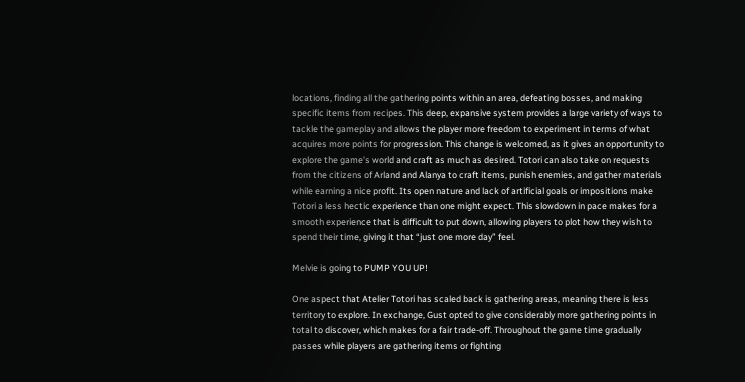locations, finding all the gathering points within an area, defeating bosses, and making specific items from recipes. This deep, expansive system provides a large variety of ways to tackle the gameplay and allows the player more freedom to experiment in terms of what acquires more points for progression. This change is welcomed, as it gives an opportunity to explore the game’s world and craft as much as desired. Totori can also take on requests from the citizens of Arland and Alanya to craft items, punish enemies, and gather materials while earning a nice profit. Its open nature and lack of artificial goals or impositions make Totori a less hectic experience than one might expect. This slowdown in pace makes for a smooth experience that is difficult to put down, allowing players to plot how they wish to spend their time, giving it that “just one more day” feel.

Melvie is going to PUMP YOU UP!

One aspect that Atelier Totori has scaled back is gathering areas, meaning there is less territory to explore. In exchange, Gust opted to give considerably more gathering points in total to discover, which makes for a fair trade-off. Throughout the game time gradually passes while players are gathering items or fighting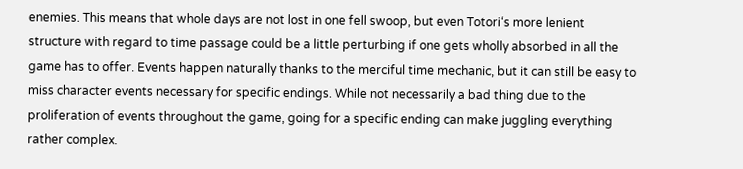enemies. This means that whole days are not lost in one fell swoop, but even Totori‘s more lenient structure with regard to time passage could be a little perturbing if one gets wholly absorbed in all the game has to offer. Events happen naturally thanks to the merciful time mechanic, but it can still be easy to miss character events necessary for specific endings. While not necessarily a bad thing due to the proliferation of events throughout the game, going for a specific ending can make juggling everything rather complex.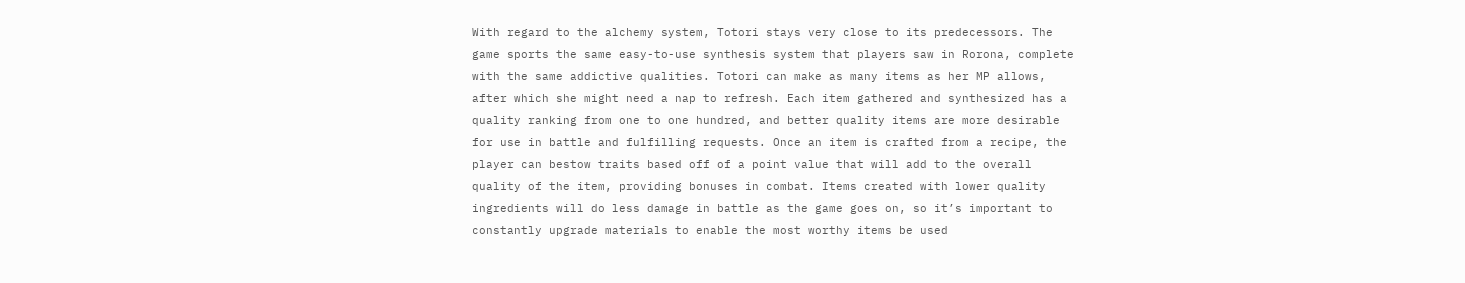With regard to the alchemy system, Totori stays very close to its predecessors. The game sports the same easy-to-use synthesis system that players saw in Rorona, complete with the same addictive qualities. Totori can make as many items as her MP allows, after which she might need a nap to refresh. Each item gathered and synthesized has a quality ranking from one to one hundred, and better quality items are more desirable for use in battle and fulfilling requests. Once an item is crafted from a recipe, the player can bestow traits based off of a point value that will add to the overall quality of the item, providing bonuses in combat. Items created with lower quality ingredients will do less damage in battle as the game goes on, so it’s important to constantly upgrade materials to enable the most worthy items be used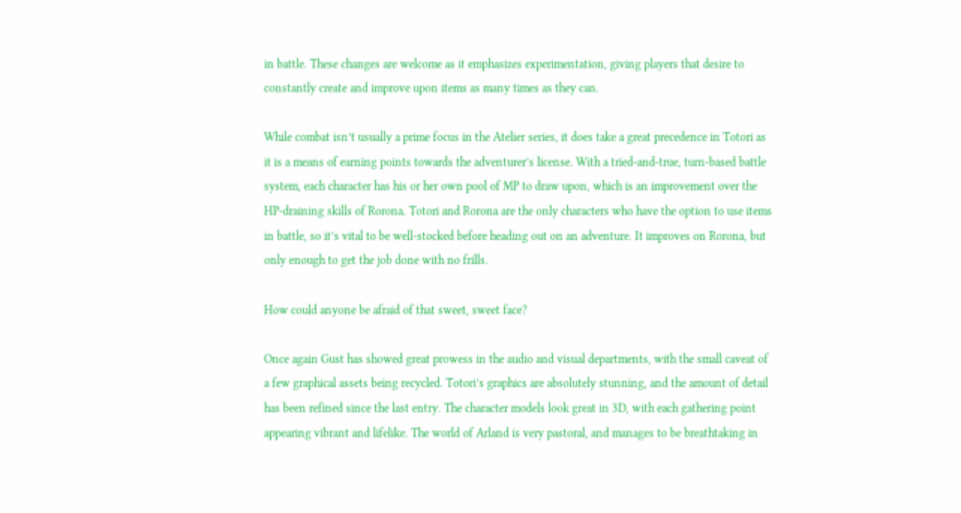in battle. These changes are welcome as it emphasizes experimentation, giving players that desire to constantly create and improve upon items as many times as they can.

While combat isn’t usually a prime focus in the Atelier series, it does take a great precedence in Totori as it is a means of earning points towards the adventurer’s license. With a tried-and-true, turn-based battle system, each character has his or her own pool of MP to draw upon, which is an improvement over the HP-draining skills of Rorona. Totori and Rorona are the only characters who have the option to use items in battle, so it’s vital to be well-stocked before heading out on an adventure. It improves on Rorona, but only enough to get the job done with no frills.

How could anyone be afraid of that sweet, sweet face?

Once again Gust has showed great prowess in the audio and visual departments, with the small caveat of a few graphical assets being recycled. Totori’s graphics are absolutely stunning, and the amount of detail has been refined since the last entry. The character models look great in 3D, with each gathering point appearing vibrant and lifelike. The world of Arland is very pastoral, and manages to be breathtaking in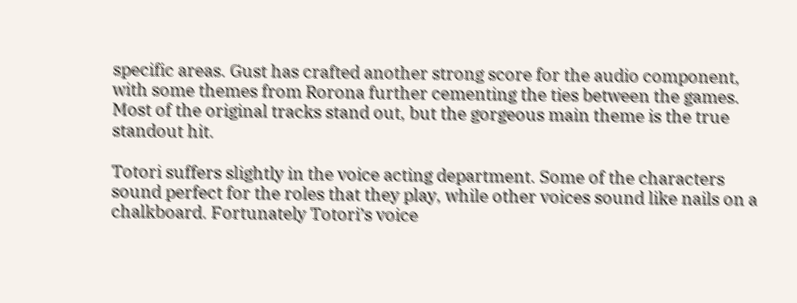specific areas. Gust has crafted another strong score for the audio component, with some themes from Rorona further cementing the ties between the games. Most of the original tracks stand out, but the gorgeous main theme is the true standout hit.

Totori suffers slightly in the voice acting department. Some of the characters sound perfect for the roles that they play, while other voices sound like nails on a chalkboard. Fortunately Totori’s voice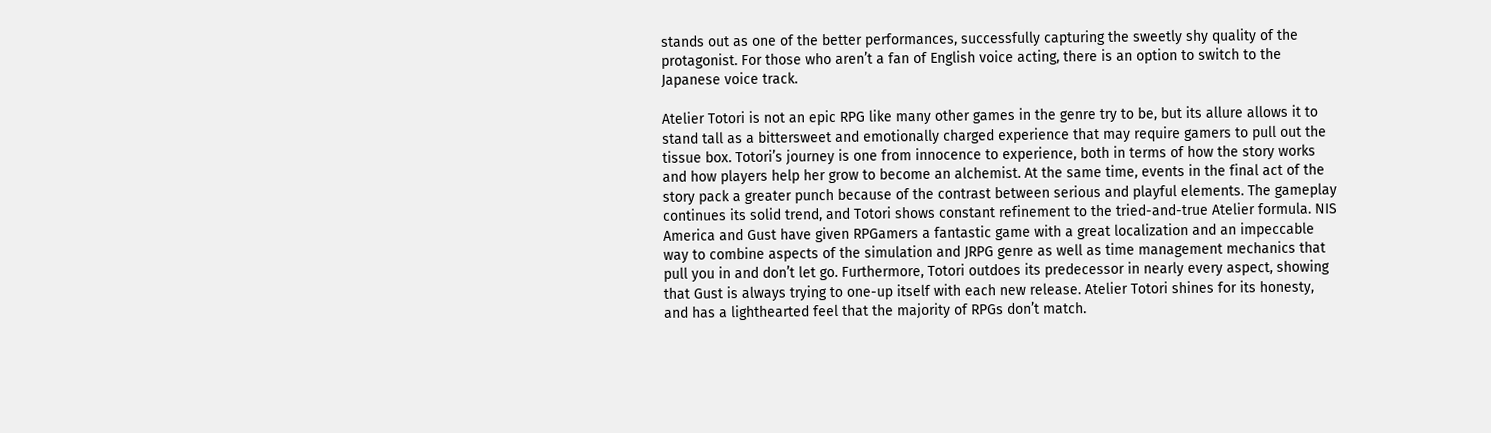stands out as one of the better performances, successfully capturing the sweetly shy quality of the protagonist. For those who aren’t a fan of English voice acting, there is an option to switch to the Japanese voice track.

Atelier Totori is not an epic RPG like many other games in the genre try to be, but its allure allows it to stand tall as a bittersweet and emotionally charged experience that may require gamers to pull out the tissue box. Totori’s journey is one from innocence to experience, both in terms of how the story works and how players help her grow to become an alchemist. At the same time, events in the final act of the story pack a greater punch because of the contrast between serious and playful elements. The gameplay continues its solid trend, and Totori shows constant refinement to the tried-and-true Atelier formula. NIS America and Gust have given RPGamers a fantastic game with a great localization and an impeccable way to combine aspects of the simulation and JRPG genre as well as time management mechanics that pull you in and don’t let go. Furthermore, Totori outdoes its predecessor in nearly every aspect, showing that Gust is always trying to one-up itself with each new release. Atelier Totori shines for its honesty, and has a lighthearted feel that the majority of RPGs don’t match.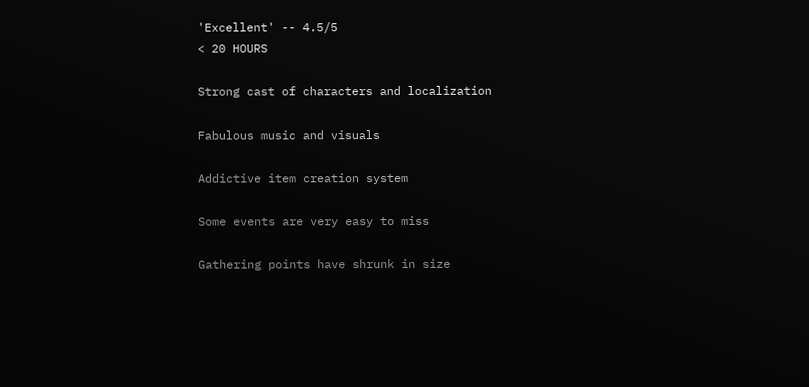'Excellent' -- 4.5/5
< 20 HOURS

Strong cast of characters and localization

Fabulous music and visuals

Addictive item creation system

Some events are very easy to miss

Gathering points have shrunk in size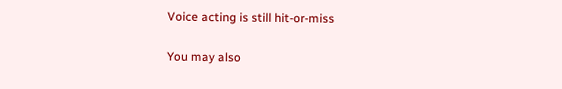Voice acting is still hit-or-miss

You may also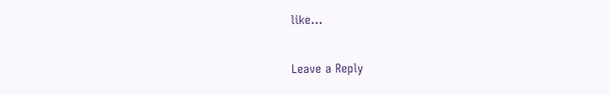like...

Leave a Reply